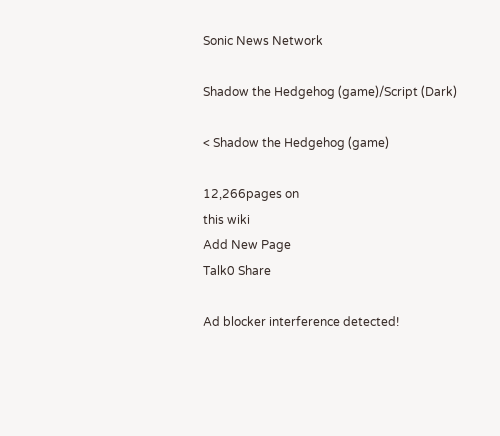Sonic News Network

Shadow the Hedgehog (game)/Script (Dark)

< Shadow the Hedgehog (game)

12,266pages on
this wiki
Add New Page
Talk0 Share

Ad blocker interference detected!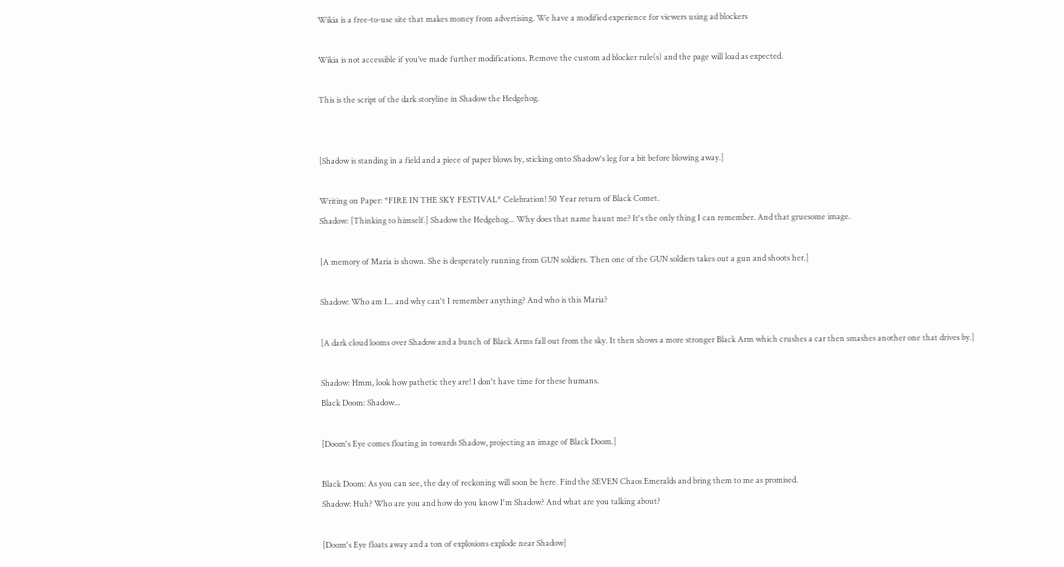Wikia is a free-to-use site that makes money from advertising. We have a modified experience for viewers using ad blockers

Wikia is not accessible if you’ve made further modifications. Remove the custom ad blocker rule(s) and the page will load as expected.

This is the script of the dark storyline in Shadow the Hedgehog.


[Shadow is standing in a field and a piece of paper blows by, sticking onto Shadow's leg for a bit before blowing away.]

Writing on Paper: *FIRE IN THE SKY FESTIVAL* Celebration! 50 Year return of Black Comet.
Shadow: [Thinking to himself.] Shadow the Hedgehog... Why does that name haunt me? It's the only thing I can remember. And that gruesome image.

[A memory of Maria is shown. She is desperately running from GUN soldiers. Then one of the GUN soldiers takes out a gun and shoots her.]

Shadow: Who am I... and why can't I remember anything? And who is this Maria?

[A dark cloud looms over Shadow and a bunch of Black Arms fall out from the sky. It then shows a more stronger Black Arm which crushes a car then smashes another one that drives by.]

Shadow: Hmm, look how pathetic they are! I don't have time for these humans.
Black Doom: Shadow...

[Doom's Eye comes floating in towards Shadow, projecting an image of Black Doom.]

Black Doom: As you can see, the day of reckoning will soon be here. Find the SEVEN Chaos Emeralds and bring them to me as promised.
Shadow: Huh? Who are you and how do you know I'm Shadow? And what are you talking about?

[Doom's Eye floats away and a ton of explosions explode near Shadow]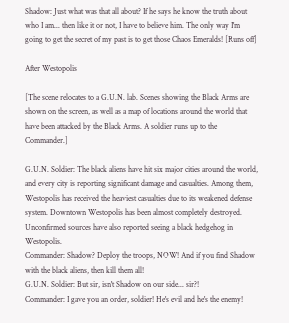Shadow: Just what was that all about? If he says he know the truth about who I am... then like it or not, I have to believe him. The only way I'm going to get the secret of my past is to get those Chaos Emeralds! [Runs off]

After Westopolis

[The scene relocates to a G.U.N. lab. Scenes showing the Black Arms are shown on the screen, as well as a map of locations around the world that have been attacked by the Black Arms. A soldier runs up to the Commander.]

G.U.N. Soldier: The black aliens have hit six major cities around the world, and every city is reporting significant damage and casualties. Among them, Westopolis has received the heaviest casualties due to its weakened defense system. Downtown Westopolis has been almost completely destroyed. Unconfirmed sources have also reported seeing a black hedgehog in Westopolis.
Commander: Shadow? Deploy the troops, NOW! And if you find Shadow with the black aliens, then kill them all!
G.U.N. Soldier: But sir, isn't Shadow on our side... sir?!
Commander: I gave you an order, soldier! He's evil and he's the enemy!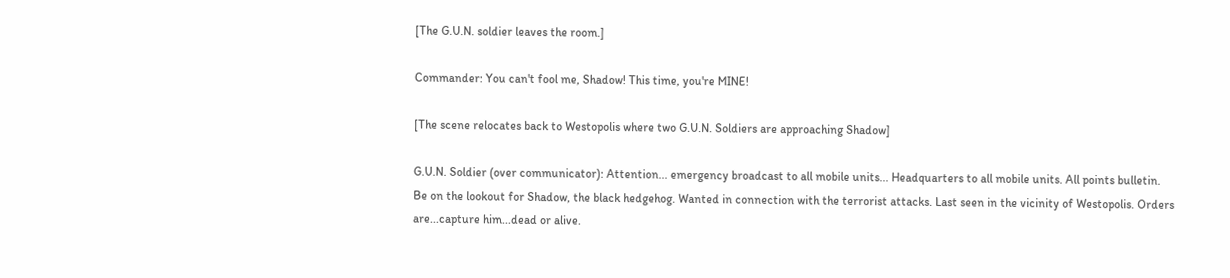[The G.U.N. soldier leaves the room.]

Commander: You can't fool me, Shadow! This time, you're MINE!

[The scene relocates back to Westopolis where two G.U.N. Soldiers are approaching Shadow]

G.U.N. Soldier (over communicator): Attention... emergency broadcast to all mobile units... Headquarters to all mobile units. All points bulletin. Be on the lookout for Shadow, the black hedgehog. Wanted in connection with the terrorist attacks. Last seen in the vicinity of Westopolis. Orders are...capture him...dead or alive.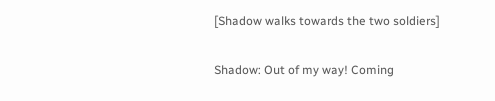[Shadow walks towards the two soldiers]

Shadow: Out of my way! Coming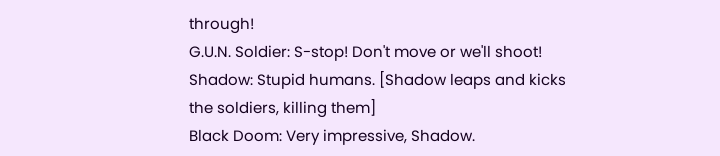through!
G.U.N. Soldier: S-stop! Don't move or we'll shoot!
Shadow: Stupid humans. [Shadow leaps and kicks the soldiers, killing them]
Black Doom: Very impressive, Shadow.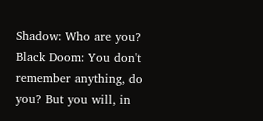Shadow: Who are you?
Black Doom: You don't remember anything, do you? But you will, in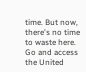time. But now, there's no time to waste here. Go and access the United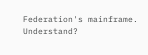Federation's mainframe. Understand?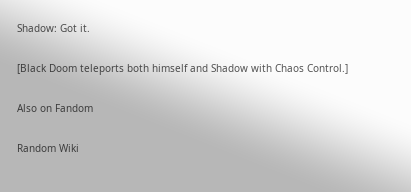Shadow: Got it.

[Black Doom teleports both himself and Shadow with Chaos Control.]

Also on Fandom

Random Wiki